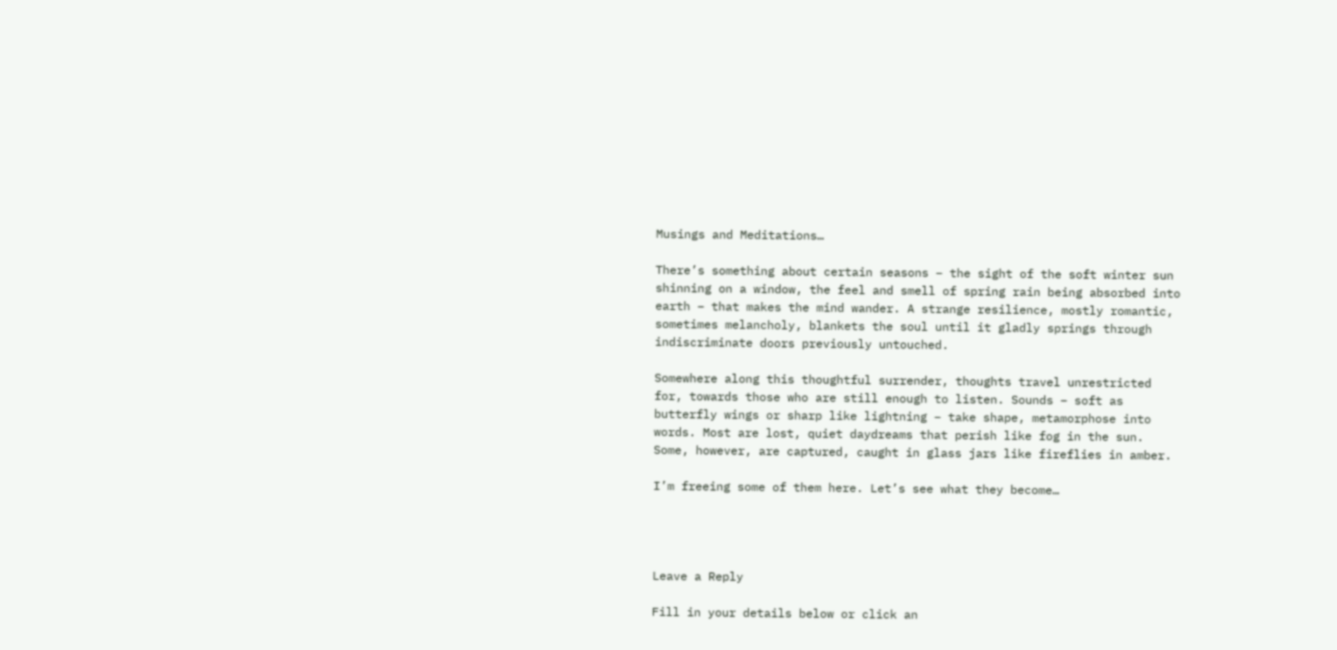Musings and Meditations…

There’s something about certain seasons – the sight of the soft winter sun shinning on a window, the feel and smell of spring rain being absorbed into earth – that makes the mind wander. A strange resilience, mostly romantic, sometimes melancholy, blankets the soul until it gladly springs through indiscriminate doors previously untouched.

Somewhere along this thoughtful surrender, thoughts travel unrestricted for, towards those who are still enough to listen. Sounds – soft as butterfly wings or sharp like lightning – take shape, metamorphose into words. Most are lost, quiet daydreams that perish like fog in the sun. Some, however, are captured, caught in glass jars like fireflies in amber.

I’m freeing some of them here. Let’s see what they become…




Leave a Reply

Fill in your details below or click an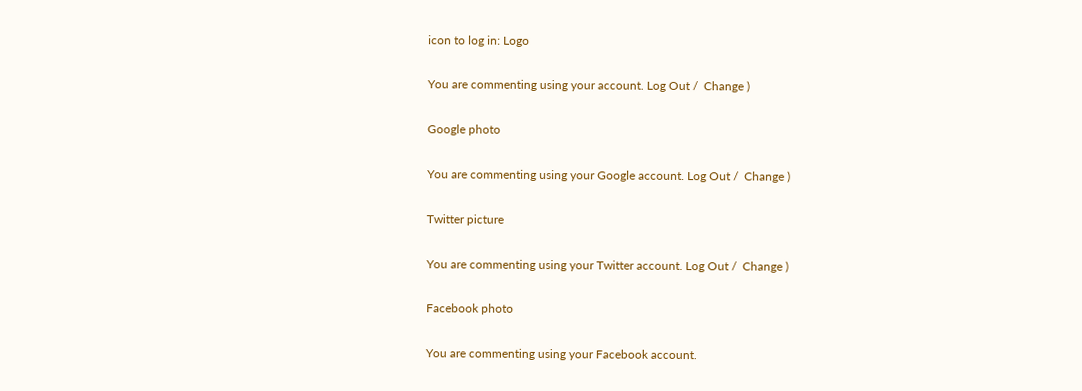icon to log in: Logo

You are commenting using your account. Log Out /  Change )

Google photo

You are commenting using your Google account. Log Out /  Change )

Twitter picture

You are commenting using your Twitter account. Log Out /  Change )

Facebook photo

You are commenting using your Facebook account.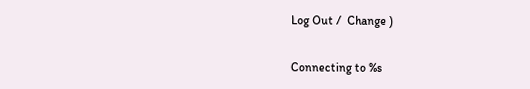Log Out /  Change )

Connecting to %s